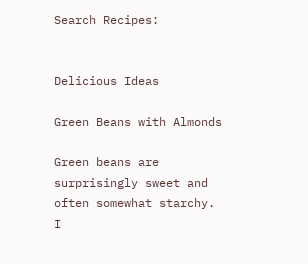Search Recipes:


Delicious Ideas

Green Beans with Almonds

Green beans are surprisingly sweet and often somewhat starchy. I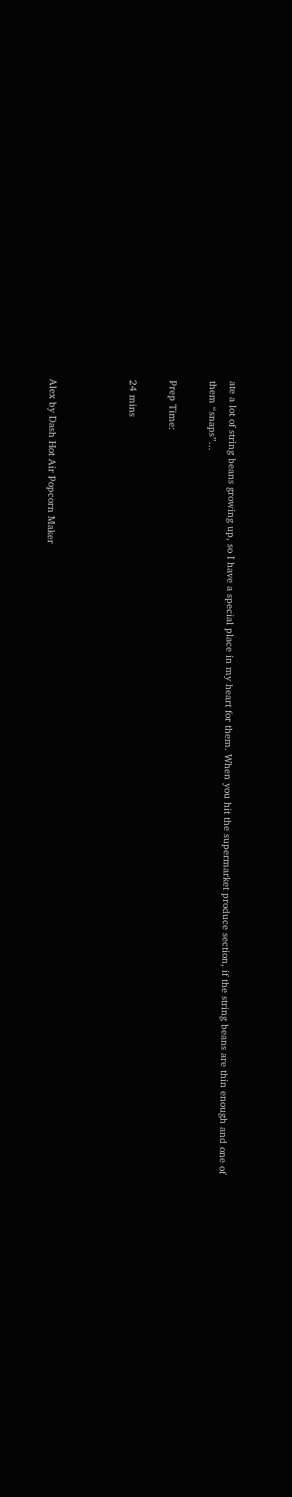ate a lot of string beans growing up, so I have a special place in my heart for them. When you hit the supermarket produce section, if the string beans are thin enough and one of them “snaps”...

Prep Time:

24 mins



Alex by Dash Hot Air Popcorn Maker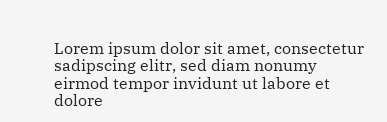Lorem ipsum dolor sit amet, consectetur sadipscing elitr, sed diam nonumy eirmod tempor invidunt ut labore et dolore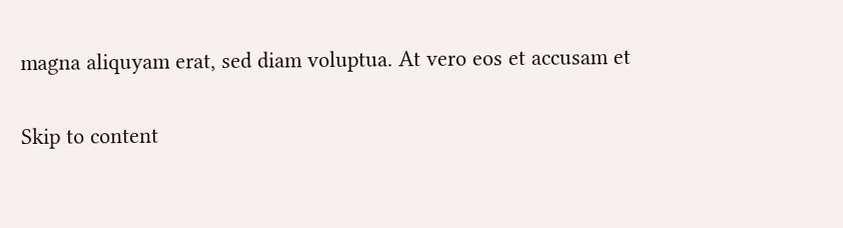magna aliquyam erat, sed diam voluptua. At vero eos et accusam et

Skip to content